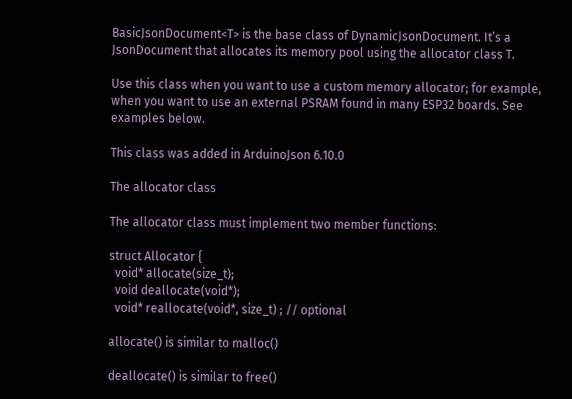BasicJsonDocument<T> is the base class of DynamicJsonDocument. It’s a JsonDocument that allocates its memory pool using the allocator class T.

Use this class when you want to use a custom memory allocator; for example, when you want to use an external PSRAM found in many ESP32 boards. See examples below.

This class was added in ArduinoJson 6.10.0

The allocator class

The allocator class must implement two member functions:

struct Allocator {
  void* allocate(size_t);
  void deallocate(void*);
  void* reallocate(void*, size_t) ; // optional

allocate() is similar to malloc()

deallocate() is similar to free()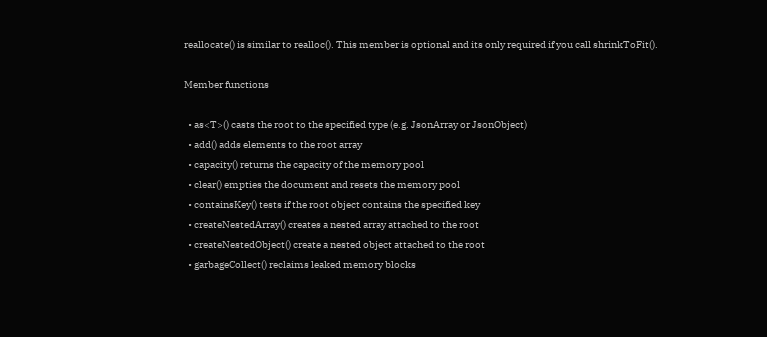reallocate() is similar to realloc(). This member is optional and its only required if you call shrinkToFit().

Member functions

  • as<T>() casts the root to the specified type (e.g. JsonArray or JsonObject)
  • add() adds elements to the root array
  • capacity() returns the capacity of the memory pool
  • clear() empties the document and resets the memory pool
  • containsKey() tests if the root object contains the specified key
  • createNestedArray() creates a nested array attached to the root
  • createNestedObject() create a nested object attached to the root
  • garbageCollect() reclaims leaked memory blocks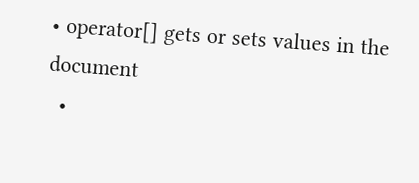• operator[] gets or sets values in the document
  •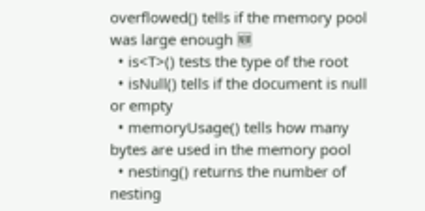overflowed() tells if the memory pool was large enough 🆕
  • is<T>() tests the type of the root
  • isNull() tells if the document is null or empty
  • memoryUsage() tells how many bytes are used in the memory pool
  • nesting() returns the number of nesting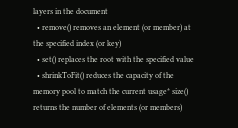layers in the document
  • remove() removes an element (or member) at the specified index (or key)
  • set() replaces the root with the specified value
  • shrinkToFit() reduces the capacity of the memory pool to match the current usage* size() returns the number of elements (or members)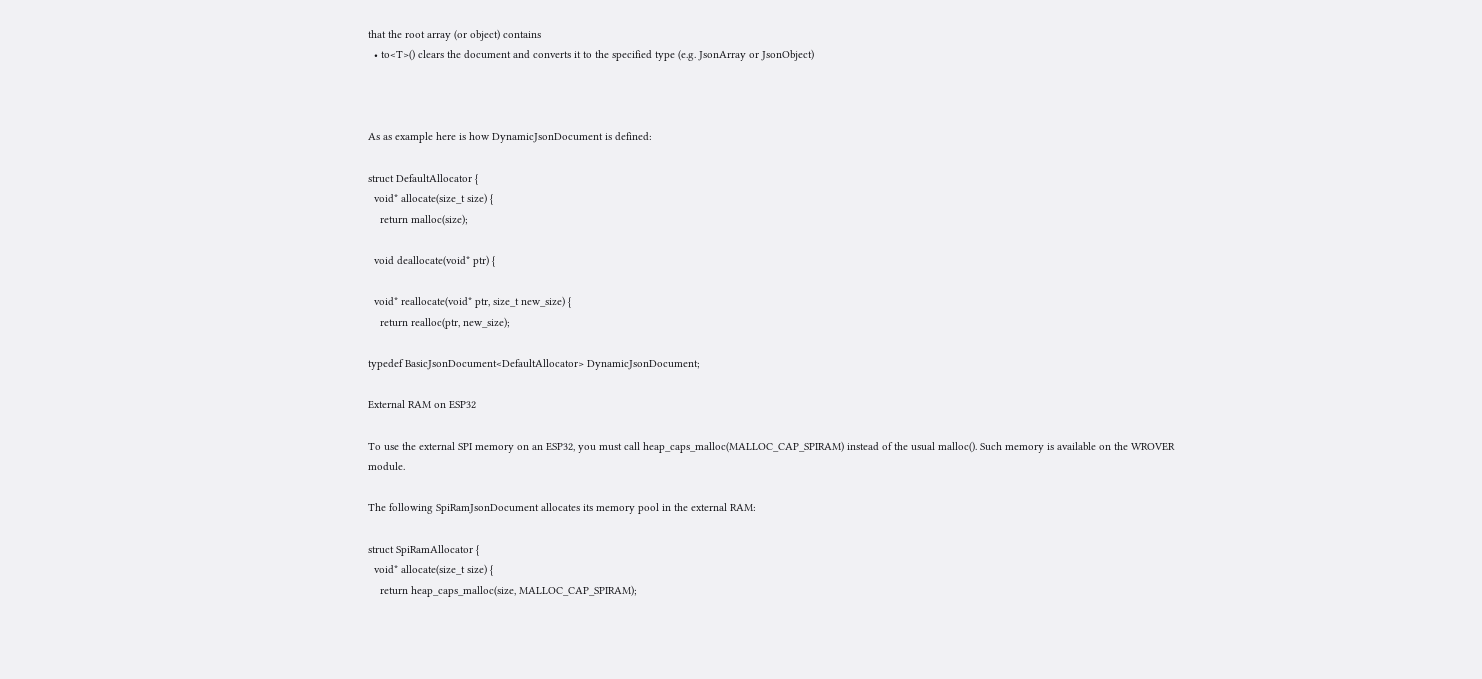that the root array (or object) contains
  • to<T>() clears the document and converts it to the specified type (e.g. JsonArray or JsonObject)



As as example here is how DynamicJsonDocument is defined:

struct DefaultAllocator {
  void* allocate(size_t size) {
    return malloc(size);

  void deallocate(void* ptr) {

  void* reallocate(void* ptr, size_t new_size) {
    return realloc(ptr, new_size);

typedef BasicJsonDocument<DefaultAllocator> DynamicJsonDocument;

External RAM on ESP32

To use the external SPI memory on an ESP32, you must call heap_caps_malloc(MALLOC_CAP_SPIRAM) instead of the usual malloc(). Such memory is available on the WROVER module.

The following SpiRamJsonDocument allocates its memory pool in the external RAM:

struct SpiRamAllocator {
  void* allocate(size_t size) {
    return heap_caps_malloc(size, MALLOC_CAP_SPIRAM);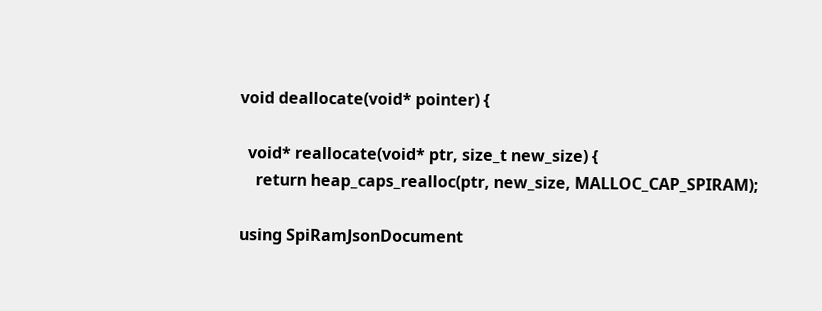void deallocate(void* pointer) {

  void* reallocate(void* ptr, size_t new_size) {
    return heap_caps_realloc(ptr, new_size, MALLOC_CAP_SPIRAM);

using SpiRamJsonDocument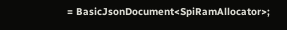= BasicJsonDocument<SpiRamAllocator>;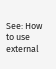See: How to use external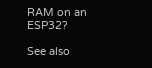RAM on an ESP32?

See also